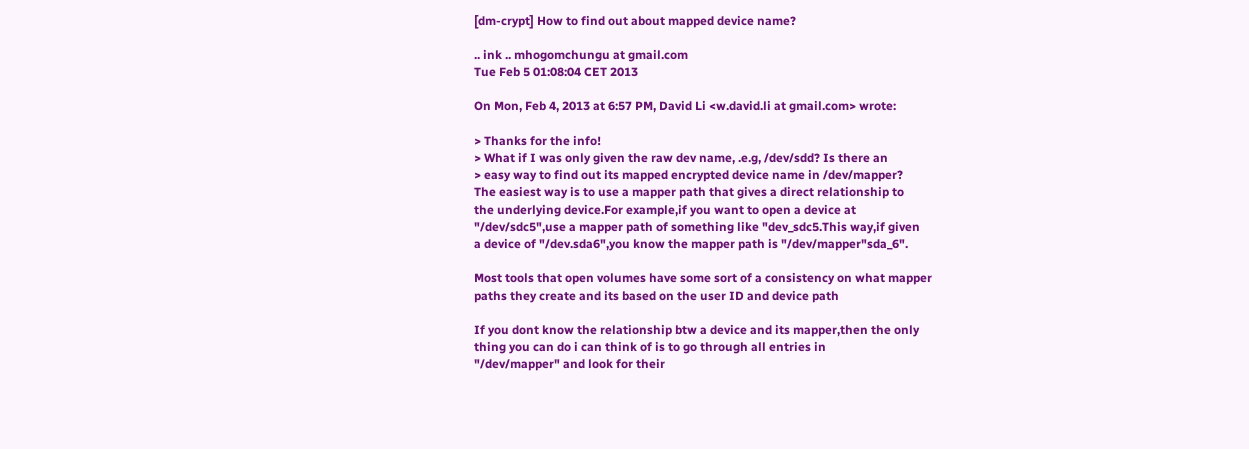[dm-crypt] How to find out about mapped device name?

.. ink .. mhogomchungu at gmail.com
Tue Feb 5 01:08:04 CET 2013

On Mon, Feb 4, 2013 at 6:57 PM, David Li <w.david.li at gmail.com> wrote:

> Thanks for the info!
> What if I was only given the raw dev name, .e.g, /dev/sdd? Is there an
> easy way to find out its mapped encrypted device name in /dev/mapper?
The easiest way is to use a mapper path that gives a direct relationship to
the underlying device.For example,if you want to open a device at
"/dev/sdc5",use a mapper path of something like "dev_sdc5.This way,if given
a device of "/dev.sda6",you know the mapper path is "/dev/mapper"sda_6".

Most tools that open volumes have some sort of a consistency on what mapper
paths they create and its based on the user ID and device path

If you dont know the relationship btw a device and its mapper,then the only
thing you can do i can think of is to go through all entries in
"/dev/mapper" and look for their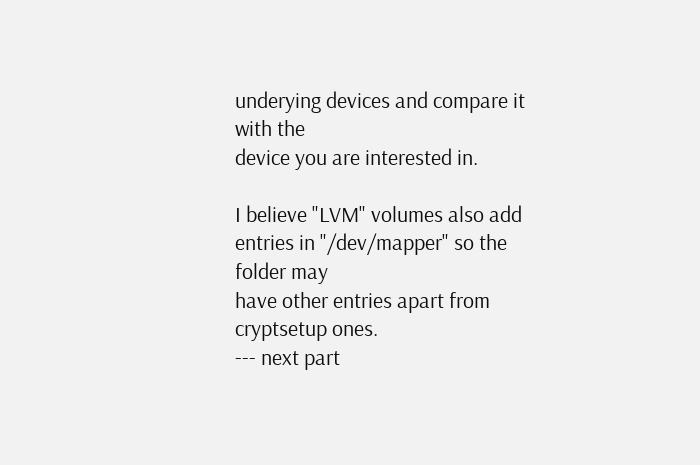underying devices and compare it with the
device you are interested in.

I believe "LVM" volumes also add entries in "/dev/mapper" so the folder may
have other entries apart from cryptsetup ones.
--- next part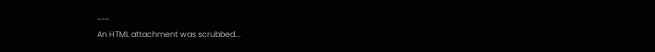---
An HTML attachment was scrubbed...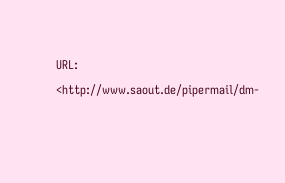URL: <http://www.saout.de/pipermail/dm-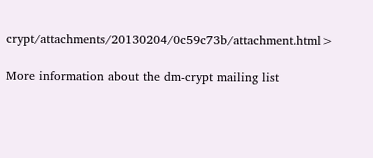crypt/attachments/20130204/0c59c73b/attachment.html>

More information about the dm-crypt mailing list